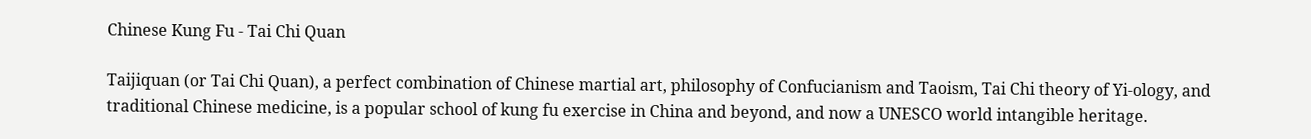Chinese Kung Fu - Tai Chi Quan

Taijiquan (or Tai Chi Quan), a perfect combination of Chinese martial art, philosophy of Confucianism and Taoism, Tai Chi theory of Yi-ology, and traditional Chinese medicine, is a popular school of kung fu exercise in China and beyond, and now a UNESCO world intangible heritage.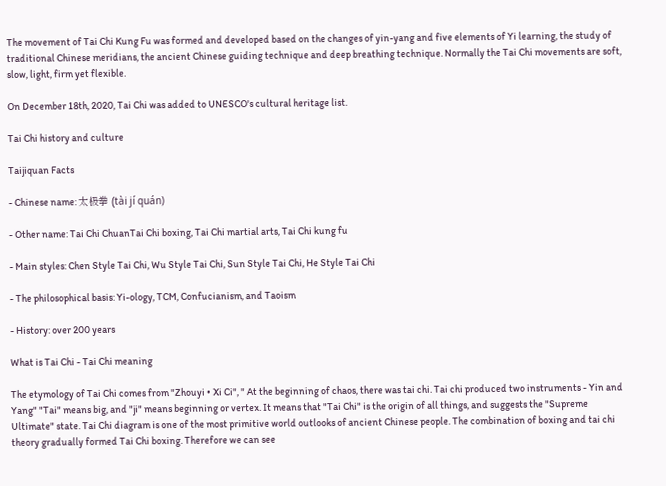The movement of Tai Chi Kung Fu was formed and developed based on the changes of yin-yang and five elements of Yi learning, the study of traditional Chinese meridians, the ancient Chinese guiding technique and deep breathing technique. Normally the Tai Chi movements are soft, slow, light, firm yet flexible.

On December 18th, 2020, Tai Chi was added to UNESCO's cultural heritage list.

Tai Chi history and culture

Taijiquan Facts

- Chinese name: 太极拳 (tài jí quán)

- Other name: Tai Chi ChuanTai Chi boxing, Tai Chi martial arts, Tai Chi kung fu

- Main styles: Chen Style Tai Chi, Wu Style Tai Chi, Sun Style Tai Chi, He Style Tai Chi

- The philosophical basis: Yi-ology, TCM, Confucianism, and Taoism

- History: over 200 years

What is Tai Chi - Tai Chi meaning

The etymology of Tai Chi comes from "Zhouyi • Xi Ci", " At the beginning of chaos, there was tai chi. Tai chi produced two instruments - Yin and Yang" "Tai" means big, and "ji" means beginning or vertex. It means that "Tai Chi" is the origin of all things, and suggests the "Supreme Ultimate" state. Tai Chi diagram is one of the most primitive world outlooks of ancient Chinese people. The combination of boxing and tai chi theory gradually formed Tai Chi boxing. Therefore we can see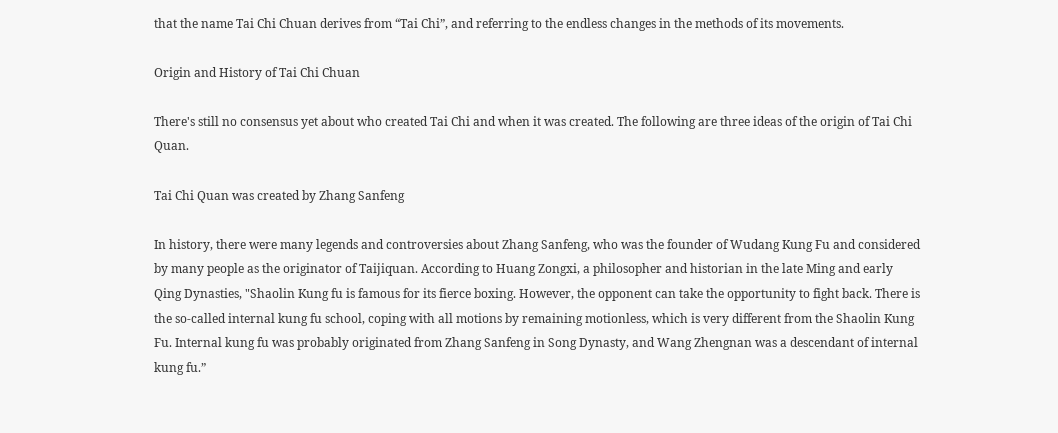that the name Tai Chi Chuan derives from “Tai Chi”, and referring to the endless changes in the methods of its movements.

Origin and History of Tai Chi Chuan

There's still no consensus yet about who created Tai Chi and when it was created. The following are three ideas of the origin of Tai Chi Quan.

Tai Chi Quan was created by Zhang Sanfeng

In history, there were many legends and controversies about Zhang Sanfeng, who was the founder of Wudang Kung Fu and considered by many people as the originator of Taijiquan. According to Huang Zongxi, a philosopher and historian in the late Ming and early Qing Dynasties, "Shaolin Kung fu is famous for its fierce boxing. However, the opponent can take the opportunity to fight back. There is the so-called internal kung fu school, coping with all motions by remaining motionless, which is very different from the Shaolin Kung Fu. Internal kung fu was probably originated from Zhang Sanfeng in Song Dynasty, and Wang Zhengnan was a descendant of internal kung fu.”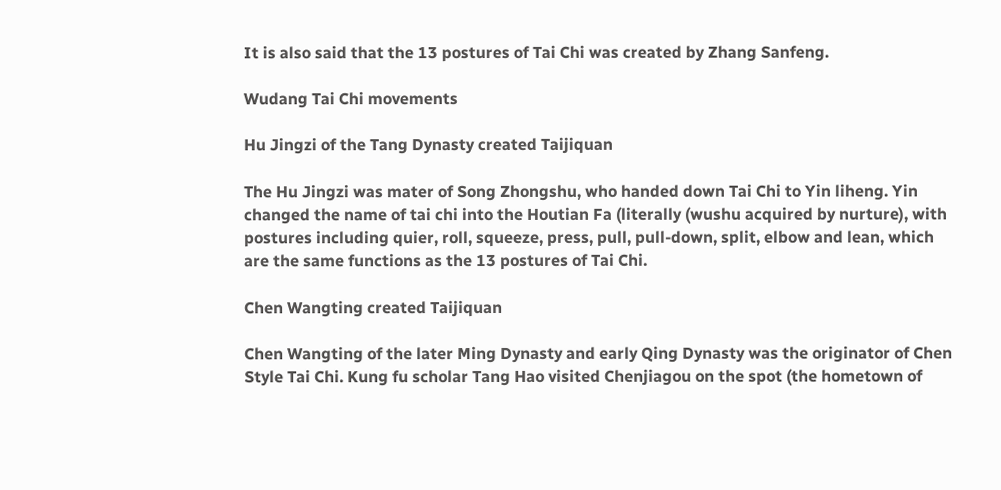It is also said that the 13 postures of Tai Chi was created by Zhang Sanfeng.

Wudang Tai Chi movements

Hu Jingzi of the Tang Dynasty created Taijiquan

The Hu Jingzi was mater of Song Zhongshu, who handed down Tai Chi to Yin liheng. Yin changed the name of tai chi into the Houtian Fa (literally (wushu acquired by nurture), with postures including quier, roll, squeeze, press, pull, pull-down, split, elbow and lean, which are the same functions as the 13 postures of Tai Chi.

Chen Wangting created Taijiquan

Chen Wangting of the later Ming Dynasty and early Qing Dynasty was the originator of Chen Style Tai Chi. Kung fu scholar Tang Hao visited Chenjiagou on the spot (the hometown of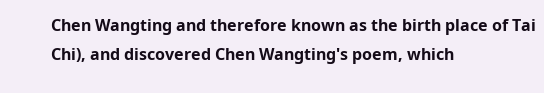Chen Wangting and therefore known as the birth place of Tai Chi), and discovered Chen Wangting's poem, which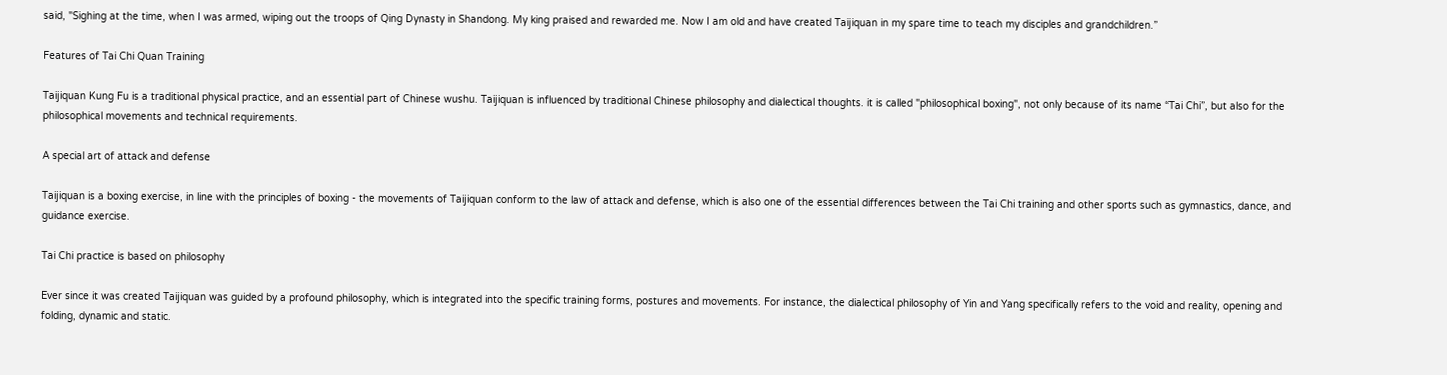said, "Sighing at the time, when I was armed, wiping out the troops of Qing Dynasty in Shandong. My king praised and rewarded me. Now I am old and have created Taijiquan in my spare time to teach my disciples and grandchildren.”

Features of Tai Chi Quan Training

Taijiquan Kung Fu is a traditional physical practice, and an essential part of Chinese wushu. Taijiquan is influenced by traditional Chinese philosophy and dialectical thoughts. it is called "philosophical boxing", not only because of its name “Tai Chi”, but also for the philosophical movements and technical requirements.

A special art of attack and defense

Taijiquan is a boxing exercise, in line with the principles of boxing - the movements of Taijiquan conform to the law of attack and defense, which is also one of the essential differences between the Tai Chi training and other sports such as gymnastics, dance, and guidance exercise.

Tai Chi practice is based on philosophy

Ever since it was created Taijiquan was guided by a profound philosophy, which is integrated into the specific training forms, postures and movements. For instance, the dialectical philosophy of Yin and Yang specifically refers to the void and reality, opening and folding, dynamic and static.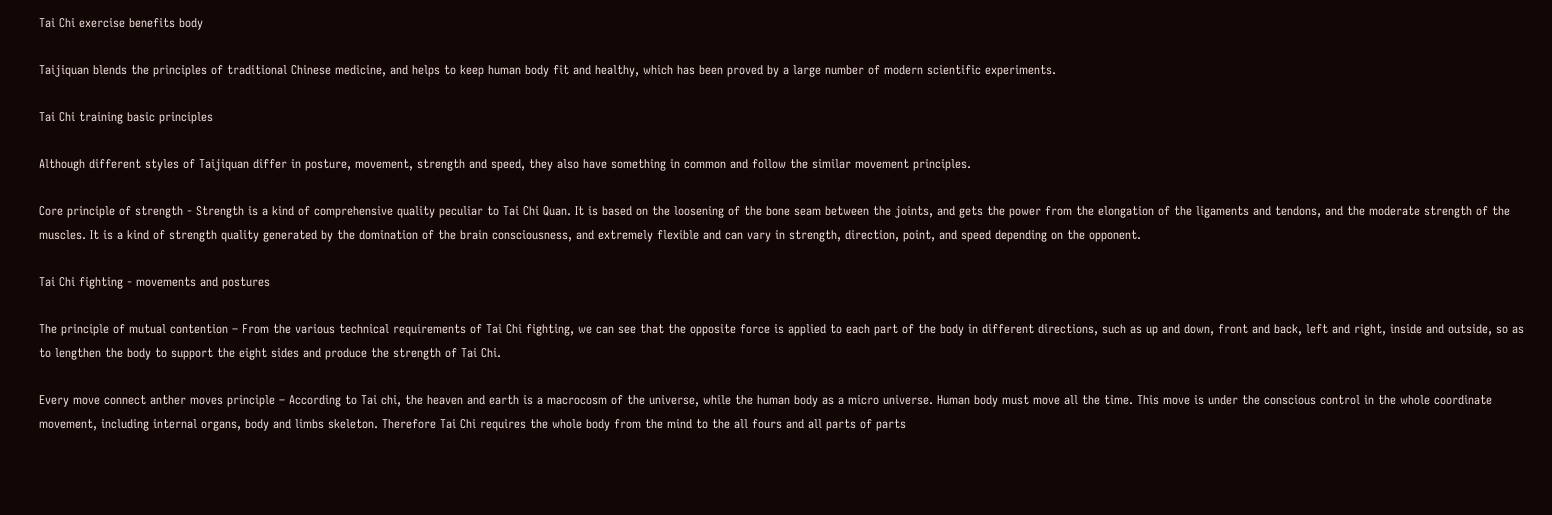Tai Chi exercise benefits body

Taijiquan blends the principles of traditional Chinese medicine, and helps to keep human body fit and healthy, which has been proved by a large number of modern scientific experiments.

Tai Chi training basic principles

Although different styles of Taijiquan differ in posture, movement, strength and speed, they also have something in common and follow the similar movement principles.

Core principle of strength - Strength is a kind of comprehensive quality peculiar to Tai Chi Quan. It is based on the loosening of the bone seam between the joints, and gets the power from the elongation of the ligaments and tendons, and the moderate strength of the muscles. It is a kind of strength quality generated by the domination of the brain consciousness, and extremely flexible and can vary in strength, direction, point, and speed depending on the opponent.

Tai Chi fighting - movements and postures

The principle of mutual contention – From the various technical requirements of Tai Chi fighting, we can see that the opposite force is applied to each part of the body in different directions, such as up and down, front and back, left and right, inside and outside, so as to lengthen the body to support the eight sides and produce the strength of Tai Chi.

Every move connect anther moves principle – According to Tai chi, the heaven and earth is a macrocosm of the universe, while the human body as a micro universe. Human body must move all the time. This move is under the conscious control in the whole coordinate movement, including internal organs, body and limbs skeleton. Therefore Tai Chi requires the whole body from the mind to the all fours and all parts of parts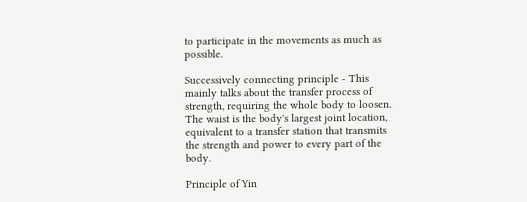to participate in the movements as much as possible.

Successively connecting principle - This mainly talks about the transfer process of strength, requiring the whole body to loosen. The waist is the body's largest joint location, equivalent to a transfer station that transmits the strength and power to every part of the body.

Principle of Yin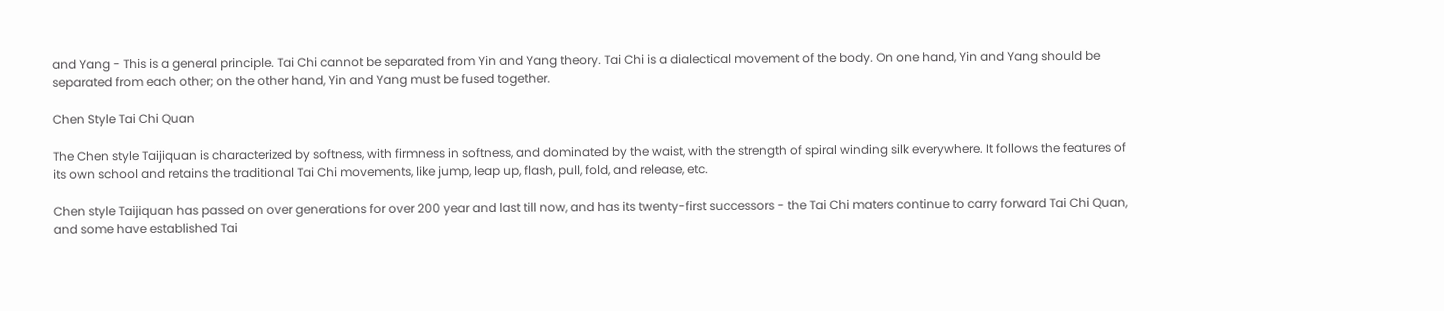and Yang - This is a general principle. Tai Chi cannot be separated from Yin and Yang theory. Tai Chi is a dialectical movement of the body. On one hand, Yin and Yang should be separated from each other; on the other hand, Yin and Yang must be fused together.

Chen Style Tai Chi Quan

The Chen style Taijiquan is characterized by softness, with firmness in softness, and dominated by the waist, with the strength of spiral winding silk everywhere. It follows the features of its own school and retains the traditional Tai Chi movements, like jump, leap up, flash, pull, fold, and release, etc.

Chen style Taijiquan has passed on over generations for over 200 year and last till now, and has its twenty-first successors - the Tai Chi maters continue to carry forward Tai Chi Quan, and some have established Tai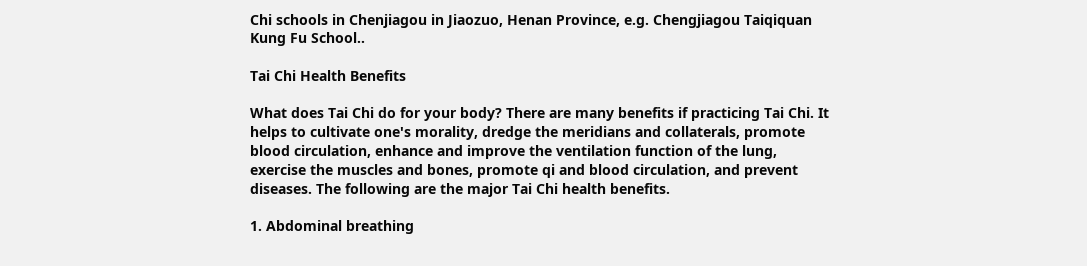Chi schools in Chenjiagou in Jiaozuo, Henan Province, e.g. Chengjiagou Taiqiquan Kung Fu School..

Tai Chi Health Benefits

What does Tai Chi do for your body? There are many benefits if practicing Tai Chi. It helps to cultivate one's morality, dredge the meridians and collaterals, promote blood circulation, enhance and improve the ventilation function of the lung, exercise the muscles and bones, promote qi and blood circulation, and prevent diseases. The following are the major Tai Chi health benefits.

1. Abdominal breathing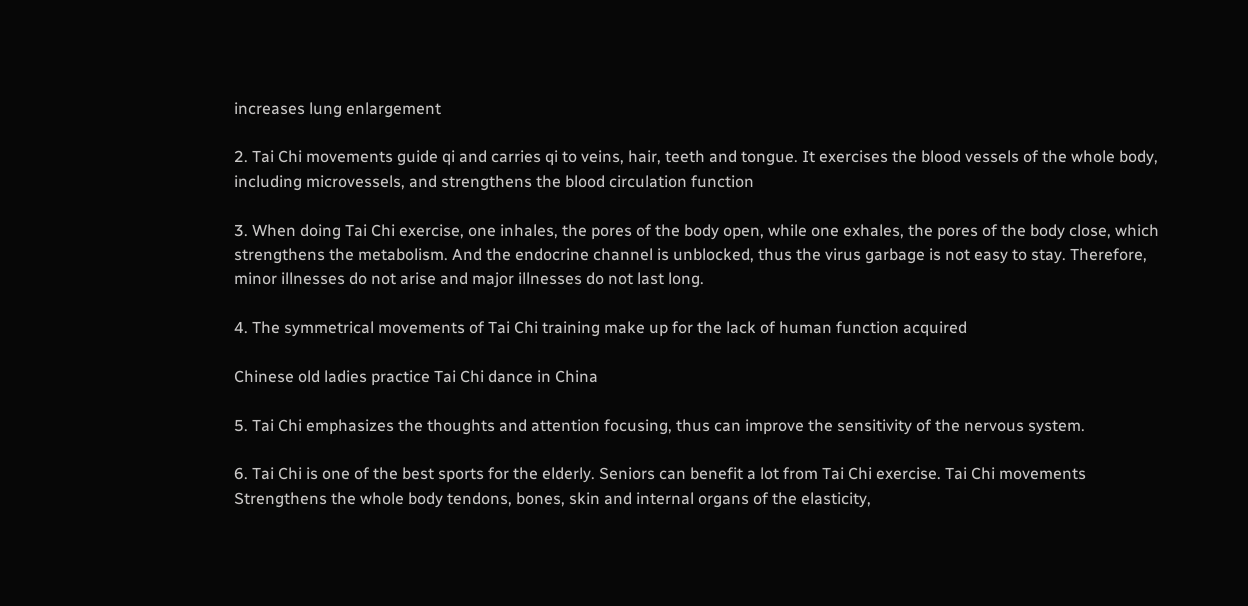increases lung enlargement

2. Tai Chi movements guide qi and carries qi to veins, hair, teeth and tongue. It exercises the blood vessels of the whole body, including microvessels, and strengthens the blood circulation function

3. When doing Tai Chi exercise, one inhales, the pores of the body open, while one exhales, the pores of the body close, which strengthens the metabolism. And the endocrine channel is unblocked, thus the virus garbage is not easy to stay. Therefore, minor illnesses do not arise and major illnesses do not last long.

4. The symmetrical movements of Tai Chi training make up for the lack of human function acquired

Chinese old ladies practice Tai Chi dance in China

5. Tai Chi emphasizes the thoughts and attention focusing, thus can improve the sensitivity of the nervous system.

6. Tai Chi is one of the best sports for the elderly. Seniors can benefit a lot from Tai Chi exercise. Tai Chi movements Strengthens the whole body tendons, bones, skin and internal organs of the elasticity,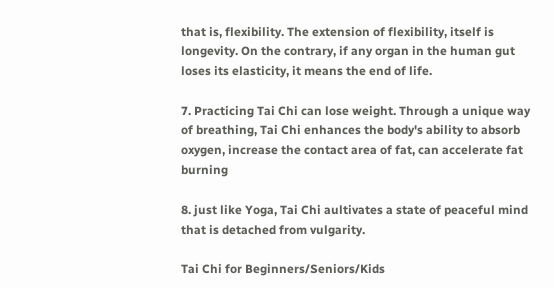that is, flexibility. The extension of flexibility, itself is longevity. On the contrary, if any organ in the human gut loses its elasticity, it means the end of life.

7. Practicing Tai Chi can lose weight. Through a unique way of breathing, Tai Chi enhances the body's ability to absorb oxygen, increase the contact area of fat, can accelerate fat burning

8. just like Yoga, Tai Chi aultivates a state of peaceful mind that is detached from vulgarity.

Tai Chi for Beginners/Seniors/Kids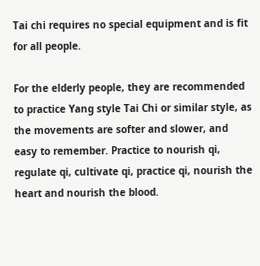Tai chi requires no special equipment and is fit for all people.

For the elderly people, they are recommended to practice Yang style Tai Chi or similar style, as the movements are softer and slower, and easy to remember. Practice to nourish qi, regulate qi, cultivate qi, practice qi, nourish the heart and nourish the blood.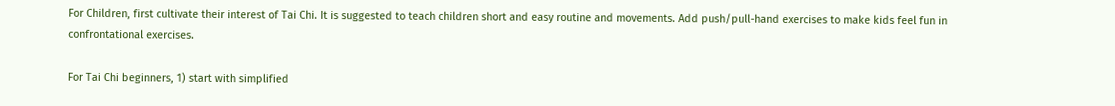For Children, first cultivate their interest of Tai Chi. It is suggested to teach children short and easy routine and movements. Add push/pull-hand exercises to make kids feel fun in confrontational exercises.

For Tai Chi beginners, 1) start with simplified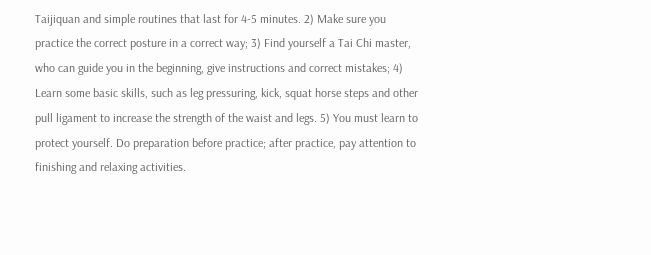Taijiquan and simple routines that last for 4-5 minutes. 2) Make sure you practice the correct posture in a correct way; 3) Find yourself a Tai Chi master, who can guide you in the beginning, give instructions and correct mistakes; 4) Learn some basic skills, such as leg pressuring, kick, squat horse steps and other pull ligament to increase the strength of the waist and legs. 5) You must learn to protect yourself. Do preparation before practice; after practice, pay attention to finishing and relaxing activities.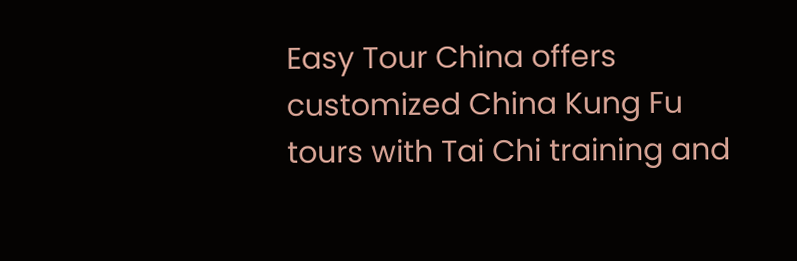Easy Tour China offers customized China Kung Fu tours with Tai Chi training and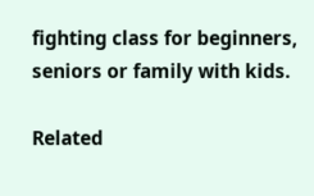fighting class for beginners, seniors or family with kids.

Related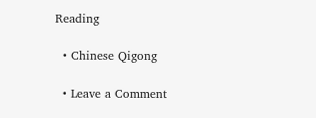Reading

  • Chinese Qigong

  • Leave a Comment